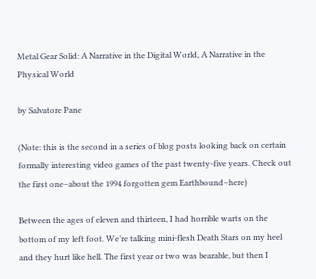Metal Gear Solid: A Narrative in the Digital World, A Narrative in the Physical World

by Salvatore Pane

(Note: this is the second in a series of blog posts looking back on certain formally interesting video games of the past twenty-five years. Check out the first one–about the 1994 forgotten gem Earthbound–here)

Between the ages of eleven and thirteen, I had horrible warts on the bottom of my left foot. We’re talking mini-flesh Death Stars on my heel and they hurt like hell. The first year or two was bearable, but then I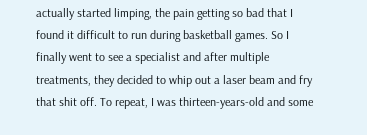actually started limping, the pain getting so bad that I found it difficult to run during basketball games. So I finally went to see a specialist and after multiple treatments, they decided to whip out a laser beam and fry that shit off. To repeat, I was thirteen-years-old and some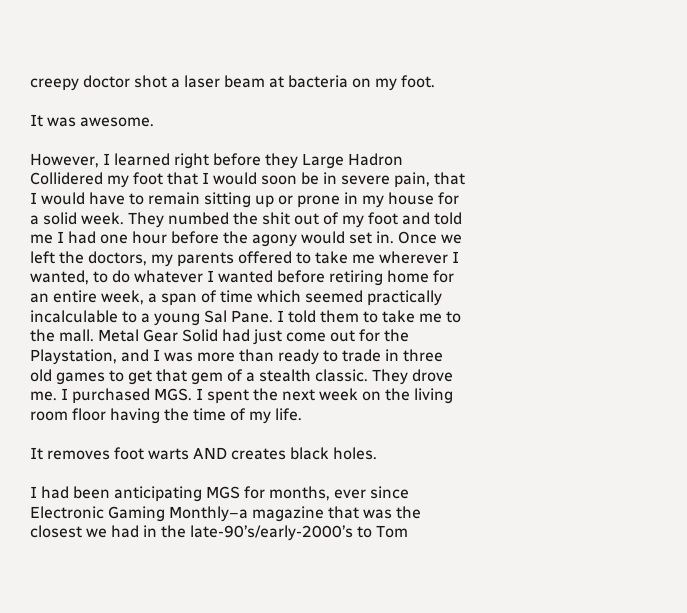creepy doctor shot a laser beam at bacteria on my foot.

It was awesome.

However, I learned right before they Large Hadron Collidered my foot that I would soon be in severe pain, that I would have to remain sitting up or prone in my house for a solid week. They numbed the shit out of my foot and told me I had one hour before the agony would set in. Once we left the doctors, my parents offered to take me wherever I wanted, to do whatever I wanted before retiring home for an entire week, a span of time which seemed practically incalculable to a young Sal Pane. I told them to take me to the mall. Metal Gear Solid had just come out for the Playstation, and I was more than ready to trade in three old games to get that gem of a stealth classic. They drove me. I purchased MGS. I spent the next week on the living room floor having the time of my life.

It removes foot warts AND creates black holes.

I had been anticipating MGS for months, ever since Electronic Gaming Monthly–a magazine that was the closest we had in the late-90’s/early-2000’s to Tom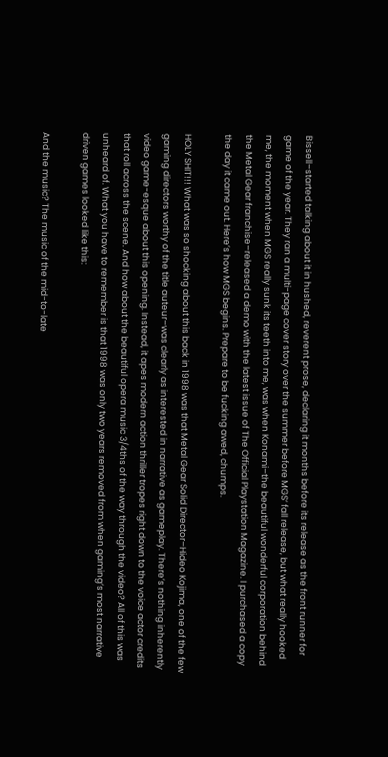Bissell–started talking about it in hushed, reverent prose, declaring it months before its release as the front runner for game of the year. They ran a multi-page cover story over the summer before MGS‘ fall release, but what really hooked me, the moment when MGS really sunk its teeth into me, was when Konami–the beautiful wonderful corporation behind the Metal Gear franchise–released a demo with the latest issue of The Official Playstation Magazine. I purchased a copy the day it came out. Here’s how MGS begins. Prepare to be fucking awed, chumps.

HOLY SHIT!!! What was so shocking about this back in 1998 was that Metal Gear Solid Director–Hideo Kojima, one of the few gaming directors worthy of the title auteur–was clearly as interested in narrative as gameplay. There’s nothing inherently video game-esque about this opening. Instead, it apes modern action thriller tropes right down to the voice actor credits that roll across the scene. And how about the beautiful opera music 3/4ths of the way through the video? All of this was unheard of. What you have to remember is that 1998 was only two years removed from when gaming’s most narrative driven games looked like this:

And the music? The music of the mid-to-late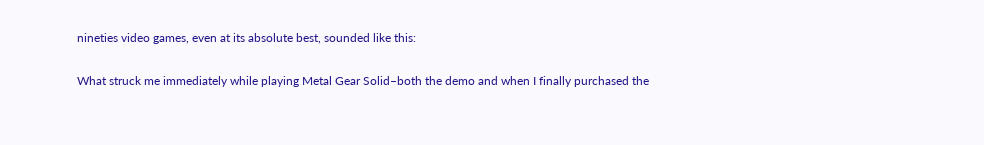nineties video games, even at its absolute best, sounded like this:

What struck me immediately while playing Metal Gear Solid–both the demo and when I finally purchased the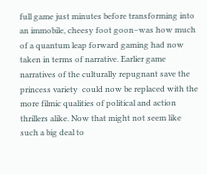full game just minutes before transforming into an immobile, cheesy foot goon–was how much of a quantum leap forward gaming had now taken in terms of narrative. Earlier game narratives of the culturally repugnant save the princess variety  could now be replaced with the more filmic qualities of political and action thrillers alike. Now that might not seem like such a big deal to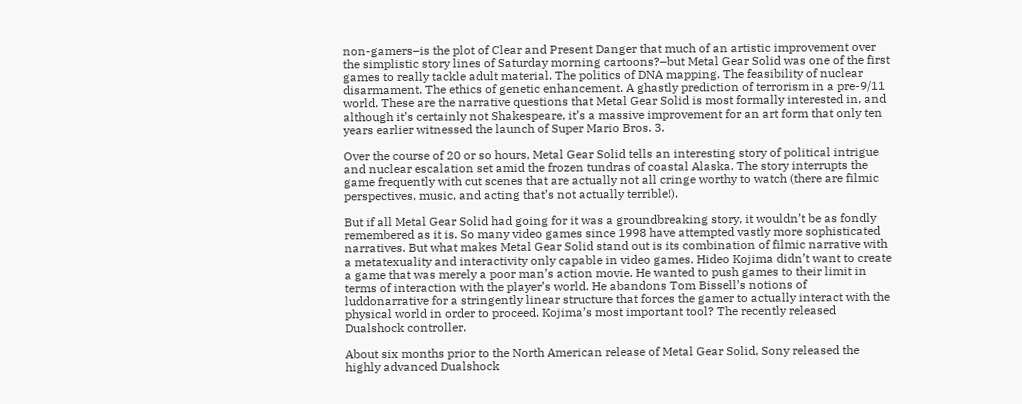non-gamers–is the plot of Clear and Present Danger that much of an artistic improvement over the simplistic story lines of Saturday morning cartoons?–but Metal Gear Solid was one of the first games to really tackle adult material. The politics of DNA mapping. The feasibility of nuclear disarmament. The ethics of genetic enhancement. A ghastly prediction of terrorism in a pre-9/11 world. These are the narrative questions that Metal Gear Solid is most formally interested in, and although it’s certainly not Shakespeare, it’s a massive improvement for an art form that only ten years earlier witnessed the launch of Super Mario Bros. 3.

Over the course of 20 or so hours, Metal Gear Solid tells an interesting story of political intrigue and nuclear escalation set amid the frozen tundras of coastal Alaska. The story interrupts the game frequently with cut scenes that are actually not all cringe worthy to watch (there are filmic perspectives, music, and acting that’s not actually terrible!).

But if all Metal Gear Solid had going for it was a groundbreaking story, it wouldn’t be as fondly remembered as it is. So many video games since 1998 have attempted vastly more sophisticated narratives. But what makes Metal Gear Solid stand out is its combination of filmic narrative with a metatexuality and interactivity only capable in video games. Hideo Kojima didn’t want to create a game that was merely a poor man’s action movie. He wanted to push games to their limit in terms of interaction with the player’s world. He abandons Tom Bissell’s notions of luddonarrative for a stringently linear structure that forces the gamer to actually interact with the physical world in order to proceed. Kojima’s most important tool? The recently released Dualshock controller.

About six months prior to the North American release of Metal Gear Solid, Sony released the highly advanced Dualshock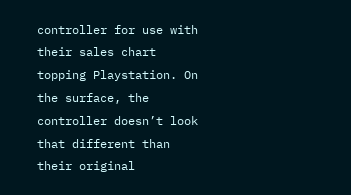controller for use with their sales chart topping Playstation. On the surface, the controller doesn’t look that different than their original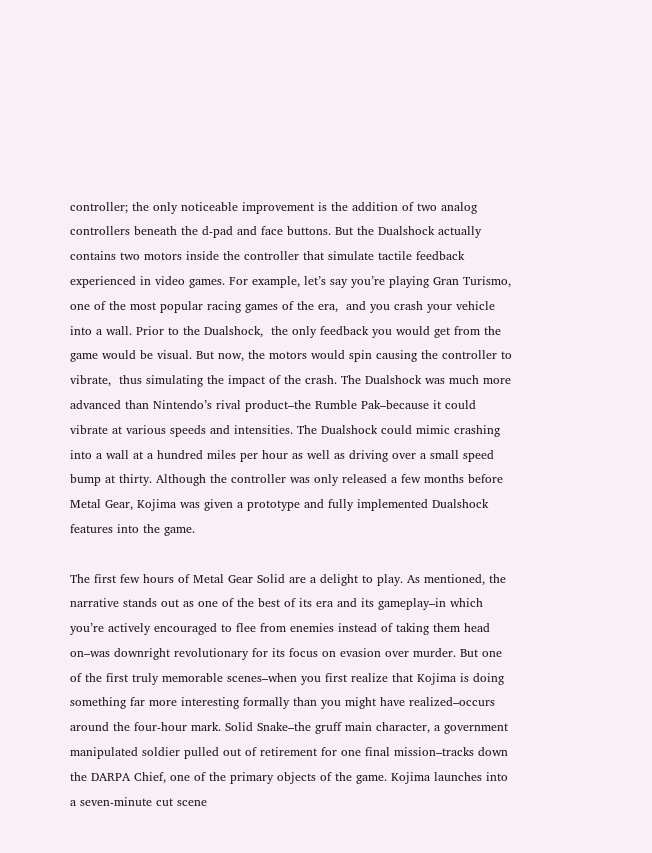controller; the only noticeable improvement is the addition of two analog controllers beneath the d-pad and face buttons. But the Dualshock actually contains two motors inside the controller that simulate tactile feedback experienced in video games. For example, let’s say you’re playing Gran Turismo, one of the most popular racing games of the era,  and you crash your vehicle into a wall. Prior to the Dualshock,  the only feedback you would get from the game would be visual. But now, the motors would spin causing the controller to vibrate,  thus simulating the impact of the crash. The Dualshock was much more advanced than Nintendo’s rival product–the Rumble Pak–because it could vibrate at various speeds and intensities. The Dualshock could mimic crashing into a wall at a hundred miles per hour as well as driving over a small speed bump at thirty. Although the controller was only released a few months before Metal Gear, Kojima was given a prototype and fully implemented Dualshock features into the game.

The first few hours of Metal Gear Solid are a delight to play. As mentioned, the narrative stands out as one of the best of its era and its gameplay–in which you’re actively encouraged to flee from enemies instead of taking them head on–was downright revolutionary for its focus on evasion over murder. But one of the first truly memorable scenes–when you first realize that Kojima is doing something far more interesting formally than you might have realized–occurs around the four-hour mark. Solid Snake–the gruff main character, a government manipulated soldier pulled out of retirement for one final mission–tracks down the DARPA Chief, one of the primary objects of the game. Kojima launches into a seven-minute cut scene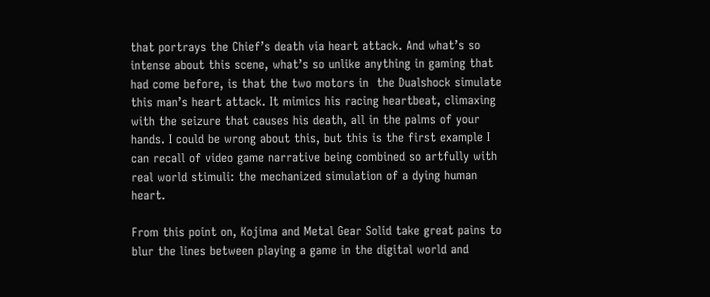that portrays the Chief’s death via heart attack. And what’s so intense about this scene, what’s so unlike anything in gaming that had come before, is that the two motors in  the Dualshock simulate this man’s heart attack. It mimics his racing heartbeat, climaxing with the seizure that causes his death, all in the palms of your hands. I could be wrong about this, but this is the first example I can recall of video game narrative being combined so artfully with real world stimuli: the mechanized simulation of a dying human heart.

From this point on, Kojima and Metal Gear Solid take great pains to blur the lines between playing a game in the digital world and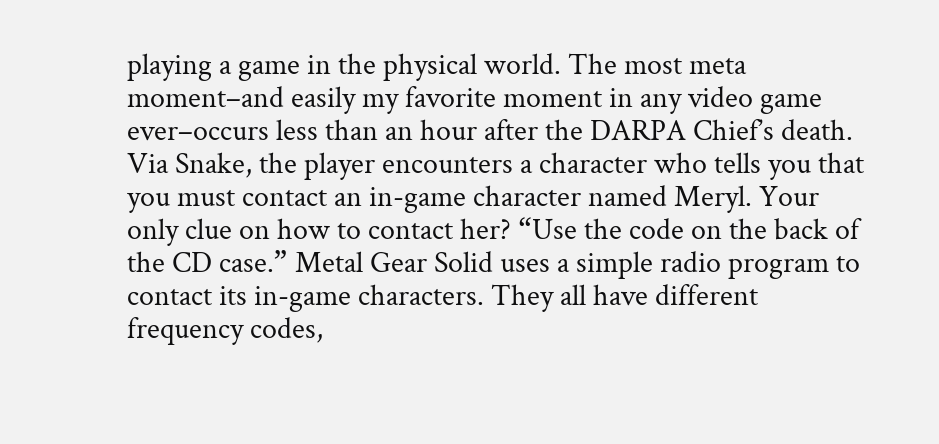playing a game in the physical world. The most meta moment–and easily my favorite moment in any video game ever–occurs less than an hour after the DARPA Chief’s death. Via Snake, the player encounters a character who tells you that you must contact an in-game character named Meryl. Your only clue on how to contact her? “Use the code on the back of the CD case.” Metal Gear Solid uses a simple radio program to contact its in-game characters. They all have different frequency codes,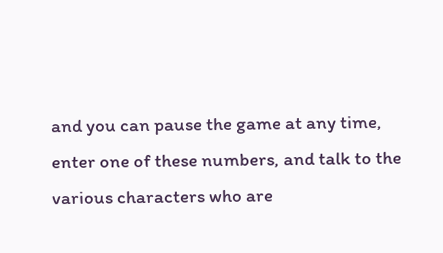and you can pause the game at any time, enter one of these numbers, and talk to the various characters who are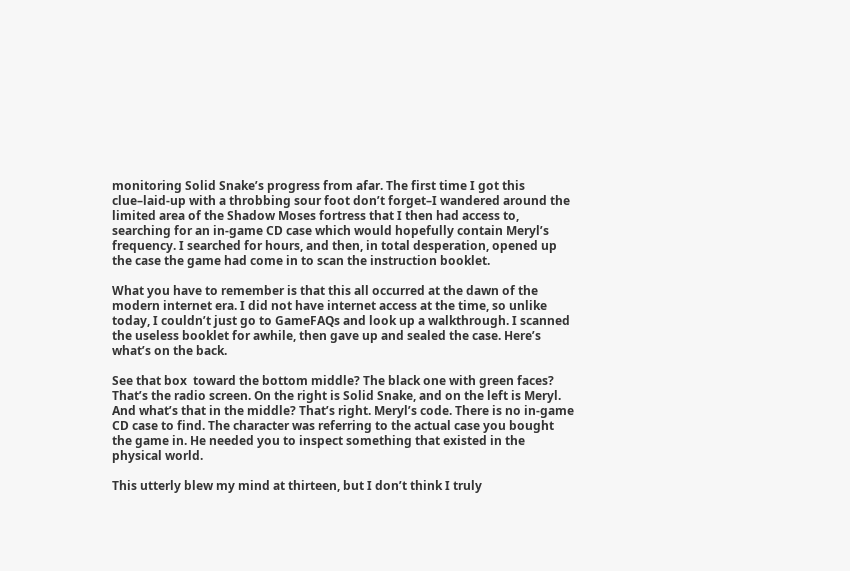monitoring Solid Snake’s progress from afar. The first time I got this clue–laid-up with a throbbing sour foot don’t forget–I wandered around the limited area of the Shadow Moses fortress that I then had access to, searching for an in-game CD case which would hopefully contain Meryl’s frequency. I searched for hours, and then, in total desperation, opened up the case the game had come in to scan the instruction booklet.

What you have to remember is that this all occurred at the dawn of the modern internet era. I did not have internet access at the time, so unlike today, I couldn’t just go to GameFAQs and look up a walkthrough. I scanned the useless booklet for awhile, then gave up and sealed the case. Here’s what’s on the back.

See that box  toward the bottom middle? The black one with green faces? That’s the radio screen. On the right is Solid Snake, and on the left is Meryl. And what’s that in the middle? That’s right. Meryl’s code. There is no in-game CD case to find. The character was referring to the actual case you bought the game in. He needed you to inspect something that existed in the physical world.

This utterly blew my mind at thirteen, but I don’t think I truly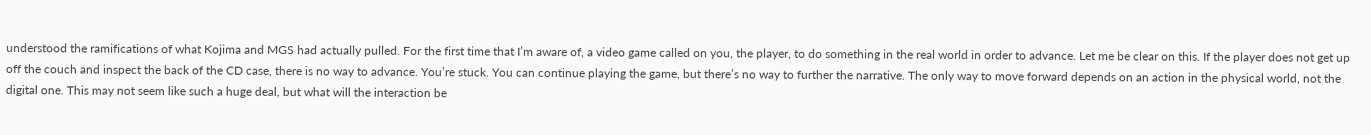understood the ramifications of what Kojima and MGS had actually pulled. For the first time that I’m aware of, a video game called on you, the player, to do something in the real world in order to advance. Let me be clear on this. If the player does not get up off the couch and inspect the back of the CD case, there is no way to advance. You’re stuck. You can continue playing the game, but there’s no way to further the narrative. The only way to move forward depends on an action in the physical world, not the digital one. This may not seem like such a huge deal, but what will the interaction be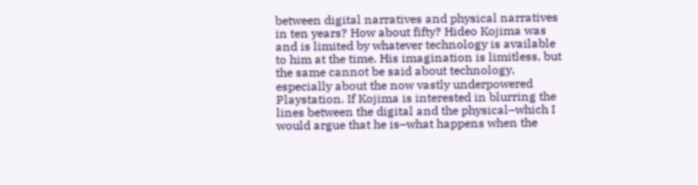between digital narratives and physical narratives in ten years? How about fifty? Hideo Kojima was and is limited by whatever technology is available to him at the time. His imagination is limitless, but the same cannot be said about technology, especially about the now vastly underpowered Playstation. If Kojima is interested in blurring the lines between the digital and the physical–which I would argue that he is–what happens when the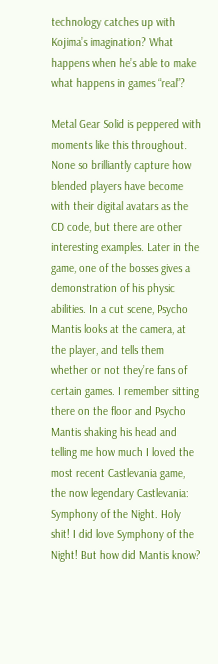technology catches up with Kojima’s imagination? What happens when he’s able to make what happens in games “real”?

Metal Gear Solid is peppered with moments like this throughout. None so brilliantly capture how blended players have become with their digital avatars as the CD code, but there are other interesting examples. Later in the game, one of the bosses gives a demonstration of his physic abilities. In a cut scene, Psycho Mantis looks at the camera, at the player, and tells them whether or not they’re fans of certain games. I remember sitting there on the floor and Psycho Mantis shaking his head and telling me how much I loved the most recent Castlevania game, the now legendary Castlevania: Symphony of the Night. Holy shit! I did love Symphony of the Night! But how did Mantis know?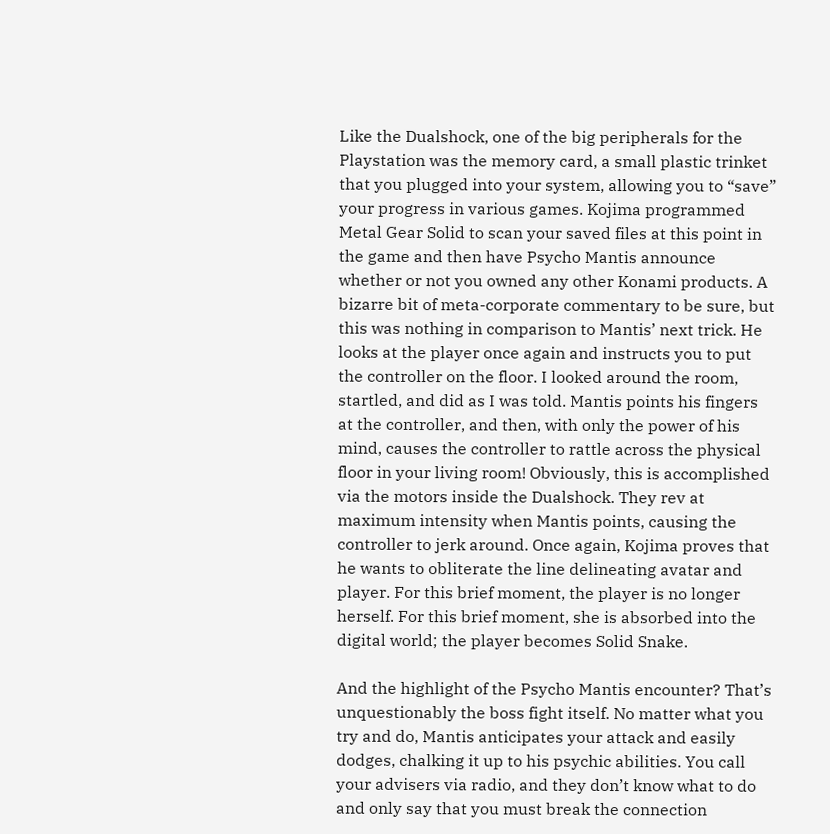Like the Dualshock, one of the big peripherals for the Playstation was the memory card, a small plastic trinket that you plugged into your system, allowing you to “save” your progress in various games. Kojima programmed Metal Gear Solid to scan your saved files at this point in the game and then have Psycho Mantis announce whether or not you owned any other Konami products. A bizarre bit of meta-corporate commentary to be sure, but this was nothing in comparison to Mantis’ next trick. He looks at the player once again and instructs you to put the controller on the floor. I looked around the room, startled, and did as I was told. Mantis points his fingers at the controller, and then, with only the power of his mind, causes the controller to rattle across the physical floor in your living room! Obviously, this is accomplished via the motors inside the Dualshock. They rev at maximum intensity when Mantis points, causing the controller to jerk around. Once again, Kojima proves that he wants to obliterate the line delineating avatar and player. For this brief moment, the player is no longer herself. For this brief moment, she is absorbed into the digital world; the player becomes Solid Snake.

And the highlight of the Psycho Mantis encounter? That’s unquestionably the boss fight itself. No matter what you  try and do, Mantis anticipates your attack and easily dodges, chalking it up to his psychic abilities. You call your advisers via radio, and they don’t know what to do and only say that you must break the connection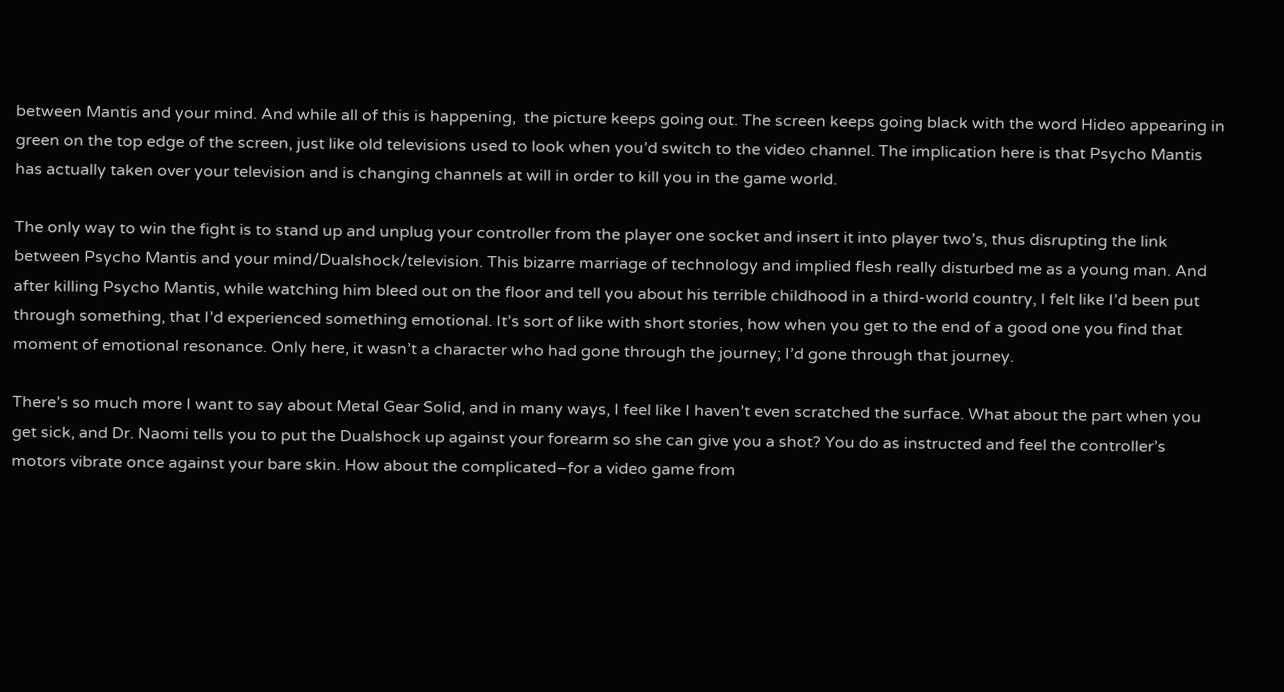between Mantis and your mind. And while all of this is happening,  the picture keeps going out. The screen keeps going black with the word Hideo appearing in green on the top edge of the screen, just like old televisions used to look when you’d switch to the video channel. The implication here is that Psycho Mantis has actually taken over your television and is changing channels at will in order to kill you in the game world.

The only way to win the fight is to stand up and unplug your controller from the player one socket and insert it into player two’s, thus disrupting the link between Psycho Mantis and your mind/Dualshock/television. This bizarre marriage of technology and implied flesh really disturbed me as a young man. And after killing Psycho Mantis, while watching him bleed out on the floor and tell you about his terrible childhood in a third-world country, I felt like I’d been put through something, that I’d experienced something emotional. It’s sort of like with short stories, how when you get to the end of a good one you find that moment of emotional resonance. Only here, it wasn’t a character who had gone through the journey; I’d gone through that journey.

There’s so much more I want to say about Metal Gear Solid, and in many ways, I feel like I haven’t even scratched the surface. What about the part when you get sick, and Dr. Naomi tells you to put the Dualshock up against your forearm so she can give you a shot? You do as instructed and feel the controller’s motors vibrate once against your bare skin. How about the complicated–for a video game from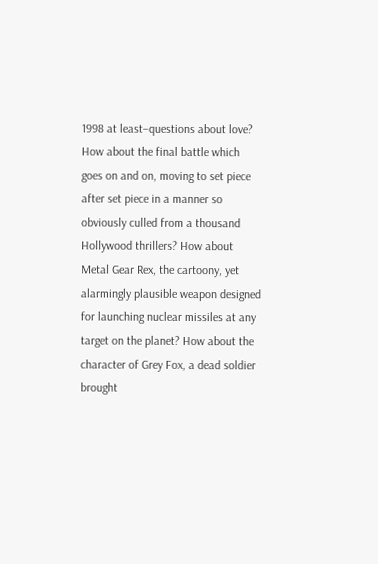1998 at least–questions about love? How about the final battle which goes on and on, moving to set piece after set piece in a manner so obviously culled from a thousand Hollywood thrillers? How about Metal Gear Rex, the cartoony, yet alarmingly plausible weapon designed for launching nuclear missiles at any target on the planet? How about the character of Grey Fox, a dead soldier brought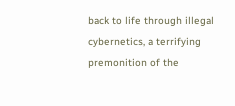back to life through illegal cybernetics, a terrifying premonition of the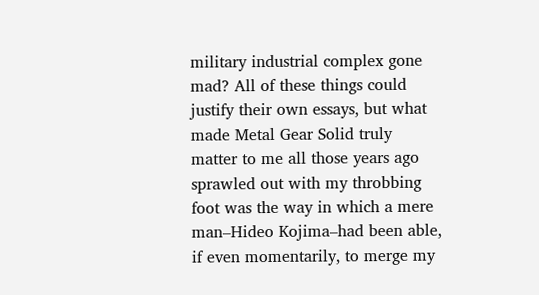military industrial complex gone mad? All of these things could justify their own essays, but what made Metal Gear Solid truly matter to me all those years ago sprawled out with my throbbing foot was the way in which a mere man–Hideo Kojima–had been able, if even momentarily, to merge my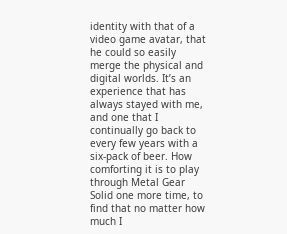identity with that of a video game avatar, that he could so easily merge the physical and digital worlds. It’s an experience that has always stayed with me, and one that I continually go back to every few years with a six-pack of beer. How comforting it is to play through Metal Gear Solid one more time, to find that no matter how much I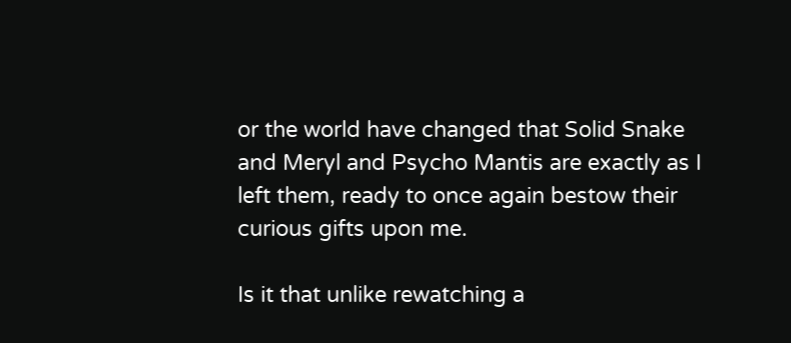or the world have changed that Solid Snake and Meryl and Psycho Mantis are exactly as I left them, ready to once again bestow their curious gifts upon me.

Is it that unlike rewatching a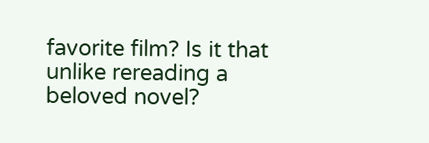favorite film? Is it that unlike rereading a beloved novel?